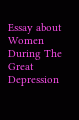Essay about Women During The Great Depression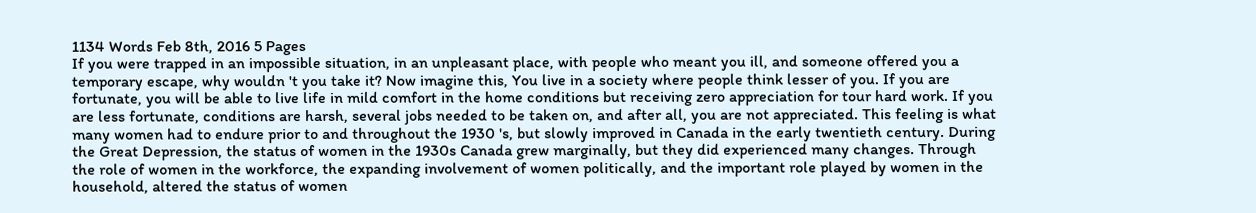1134 Words Feb 8th, 2016 5 Pages
If you were trapped in an impossible situation, in an unpleasant place, with people who meant you ill, and someone offered you a temporary escape, why wouldn 't you take it? Now imagine this, You live in a society where people think lesser of you. If you are fortunate, you will be able to live life in mild comfort in the home conditions but receiving zero appreciation for tour hard work. If you are less fortunate, conditions are harsh, several jobs needed to be taken on, and after all, you are not appreciated. This feeling is what many women had to endure prior to and throughout the 1930 's, but slowly improved in Canada in the early twentieth century. During the Great Depression, the status of women in the 1930s Canada grew marginally, but they did experienced many changes. Through the role of women in the workforce, the expanding involvement of women politically, and the important role played by women in the household, altered the status of women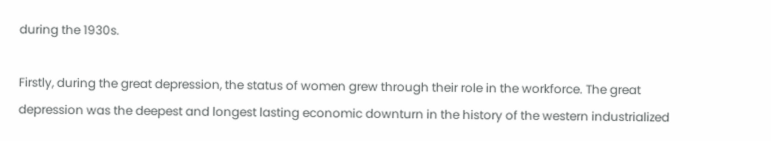during the 1930s.

Firstly, during the great depression, the status of women grew through their role in the workforce. The great depression was the deepest and longest lasting economic downturn in the history of the western industrialized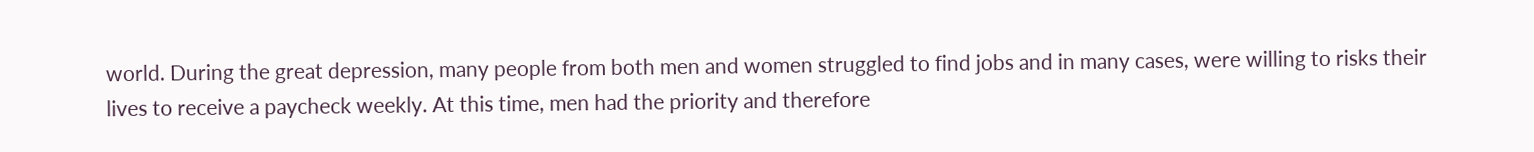world. During the great depression, many people from both men and women struggled to find jobs and in many cases, were willing to risks their lives to receive a paycheck weekly. At this time, men had the priority and therefore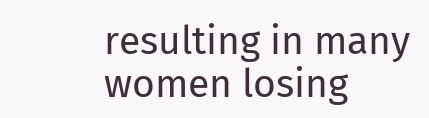resulting in many women losing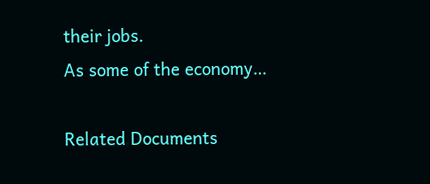their jobs.
As some of the economy…

Related Documents